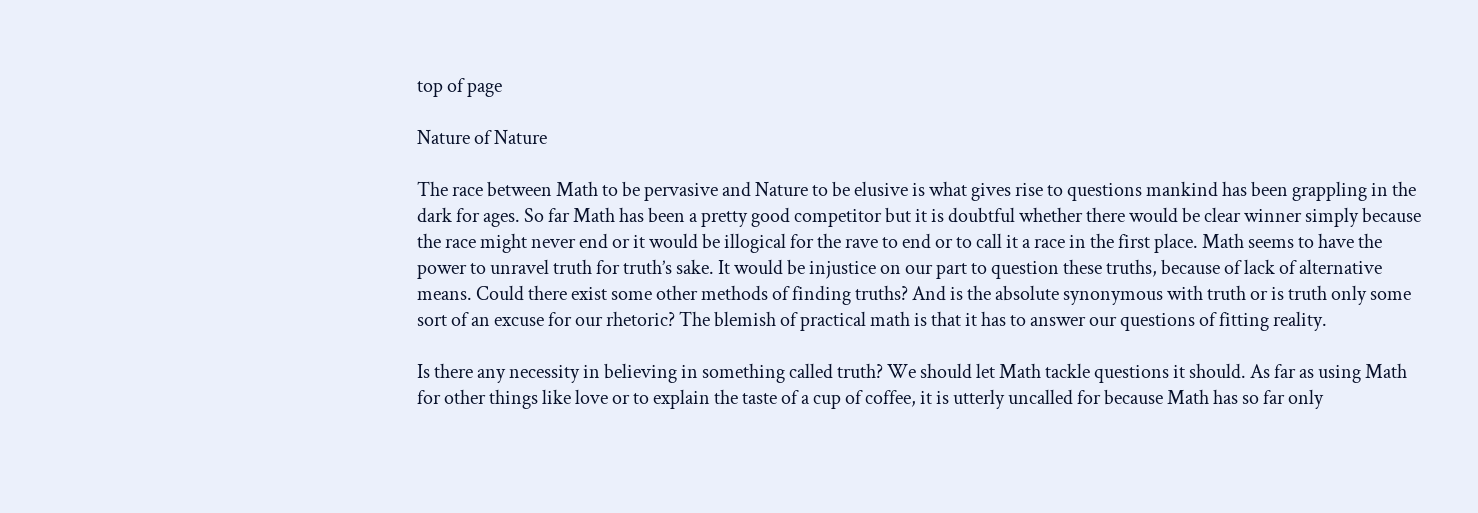top of page

Nature of Nature

The race between Math to be pervasive and Nature to be elusive is what gives rise to questions mankind has been grappling in the dark for ages. So far Math has been a pretty good competitor but it is doubtful whether there would be clear winner simply because the race might never end or it would be illogical for the rave to end or to call it a race in the first place. Math seems to have the power to unravel truth for truth’s sake. It would be injustice on our part to question these truths, because of lack of alternative means. Could there exist some other methods of finding truths? And is the absolute synonymous with truth or is truth only some sort of an excuse for our rhetoric? The blemish of practical math is that it has to answer our questions of fitting reality.

Is there any necessity in believing in something called truth? We should let Math tackle questions it should. As far as using Math for other things like love or to explain the taste of a cup of coffee, it is utterly uncalled for because Math has so far only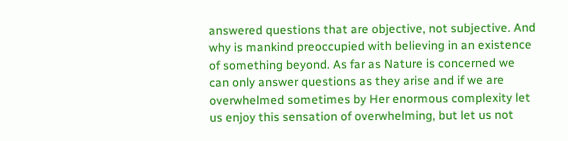answered questions that are objective, not subjective. And why is mankind preoccupied with believing in an existence of something beyond. As far as Nature is concerned we can only answer questions as they arise and if we are overwhelmed sometimes by Her enormous complexity let us enjoy this sensation of overwhelming, but let us not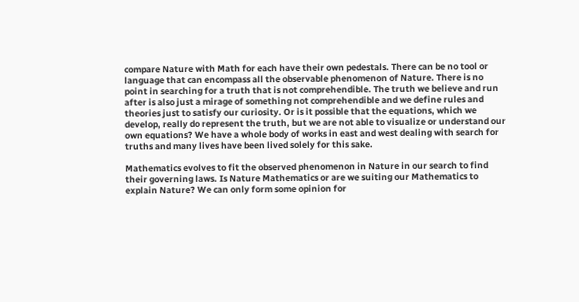compare Nature with Math for each have their own pedestals. There can be no tool or language that can encompass all the observable phenomenon of Nature. There is no point in searching for a truth that is not comprehendible. The truth we believe and run after is also just a mirage of something not comprehendible and we define rules and theories just to satisfy our curiosity. Or is it possible that the equations, which we develop, really do represent the truth, but we are not able to visualize or understand our own equations? We have a whole body of works in east and west dealing with search for truths and many lives have been lived solely for this sake.

Mathematics evolves to fit the observed phenomenon in Nature in our search to find their governing laws. Is Nature Mathematics or are we suiting our Mathematics to explain Nature? We can only form some opinion for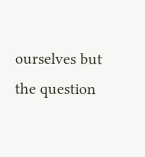ourselves but the question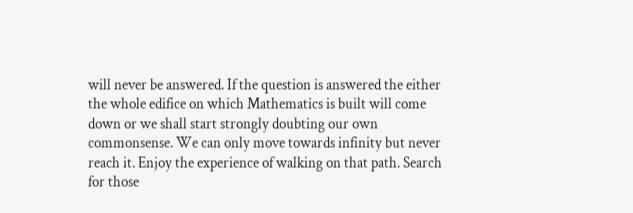will never be answered. If the question is answered the either the whole edifice on which Mathematics is built will come down or we shall start strongly doubting our own commonsense. We can only move towards infinity but never reach it. Enjoy the experience of walking on that path. Search for those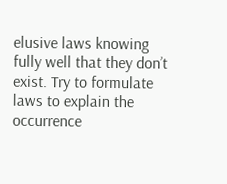elusive laws knowing fully well that they don’t exist. Try to formulate laws to explain the occurrence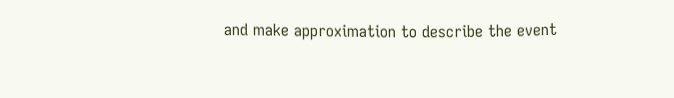and make approximation to describe the event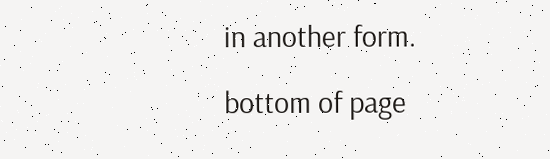in another form.

bottom of page